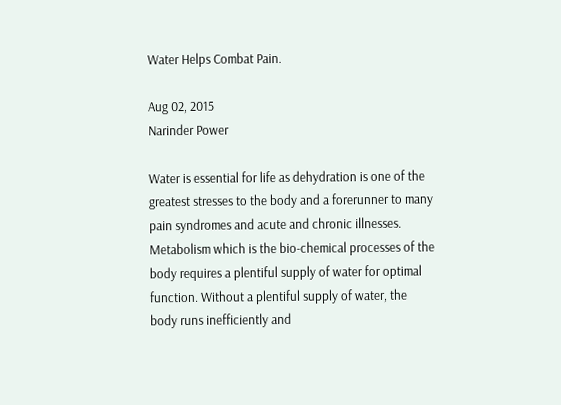Water Helps Combat Pain.

Aug 02, 2015
Narinder Power

Water is essential for life as dehydration is one of the greatest stresses to the body and a forerunner to many pain syndromes and acute and chronic illnesses.  Metabolism which is the bio-chemical processes of the body requires a plentiful supply of water for optimal function. Without a plentiful supply of water, the body runs inefficiently and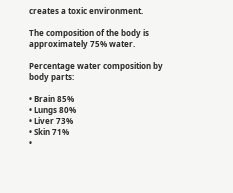creates a toxic environment.

The composition of the body is approximately 75% water.

Percentage water composition by body parts:

• Brain 85%
• Lungs 80%
• Liver 73%
• Skin 71%
•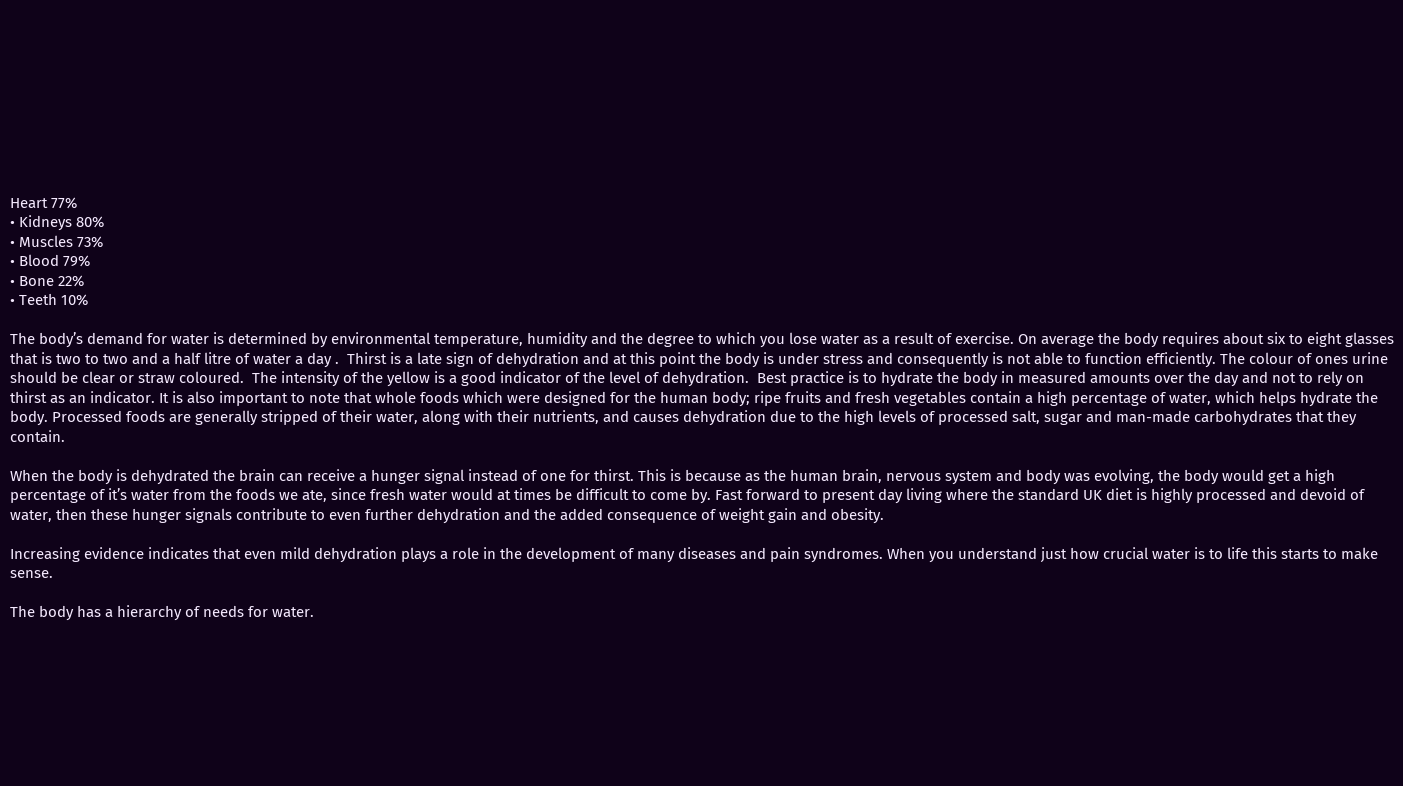Heart 77%
• Kidneys 80%
• Muscles 73%
• Blood 79%
• Bone 22%
• Teeth 10%

The body’s demand for water is determined by environmental temperature, humidity and the degree to which you lose water as a result of exercise. On average the body requires about six to eight glasses that is two to two and a half litre of water a day .  Thirst is a late sign of dehydration and at this point the body is under stress and consequently is not able to function efficiently. The colour of ones urine should be clear or straw coloured.  The intensity of the yellow is a good indicator of the level of dehydration.  Best practice is to hydrate the body in measured amounts over the day and not to rely on thirst as an indicator. It is also important to note that whole foods which were designed for the human body; ripe fruits and fresh vegetables contain a high percentage of water, which helps hydrate the body. Processed foods are generally stripped of their water, along with their nutrients, and causes dehydration due to the high levels of processed salt, sugar and man-made carbohydrates that they contain.

When the body is dehydrated the brain can receive a hunger signal instead of one for thirst. This is because as the human brain, nervous system and body was evolving, the body would get a high percentage of it’s water from the foods we ate, since fresh water would at times be difficult to come by. Fast forward to present day living where the standard UK diet is highly processed and devoid of water, then these hunger signals contribute to even further dehydration and the added consequence of weight gain and obesity.

Increasing evidence indicates that even mild dehydration plays a role in the development of many diseases and pain syndromes. When you understand just how crucial water is to life this starts to make sense.

The body has a hierarchy of needs for water.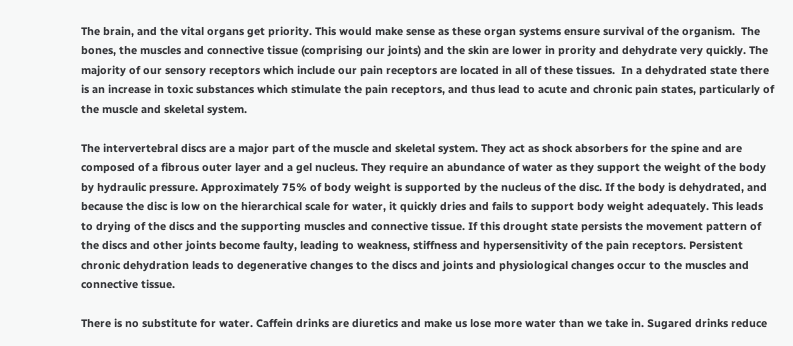The brain, and the vital organs get priority. This would make sense as these organ systems ensure survival of the organism.  The bones, the muscles and connective tissue (comprising our joints) and the skin are lower in prority and dehydrate very quickly. The majority of our sensory receptors which include our pain receptors are located in all of these tissues.  In a dehydrated state there is an increase in toxic substances which stimulate the pain receptors, and thus lead to acute and chronic pain states, particularly of the muscle and skeletal system.

The intervertebral discs are a major part of the muscle and skeletal system. They act as shock absorbers for the spine and are composed of a fibrous outer layer and a gel nucleus. They require an abundance of water as they support the weight of the body by hydraulic pressure. Approximately 75% of body weight is supported by the nucleus of the disc. If the body is dehydrated, and because the disc is low on the hierarchical scale for water, it quickly dries and fails to support body weight adequately. This leads to drying of the discs and the supporting muscles and connective tissue. If this drought state persists the movement pattern of the discs and other joints become faulty, leading to weakness, stiffness and hypersensitivity of the pain receptors. Persistent chronic dehydration leads to degenerative changes to the discs and joints and physiological changes occur to the muscles and connective tissue.

There is no substitute for water. Caffein drinks are diuretics and make us lose more water than we take in. Sugared drinks reduce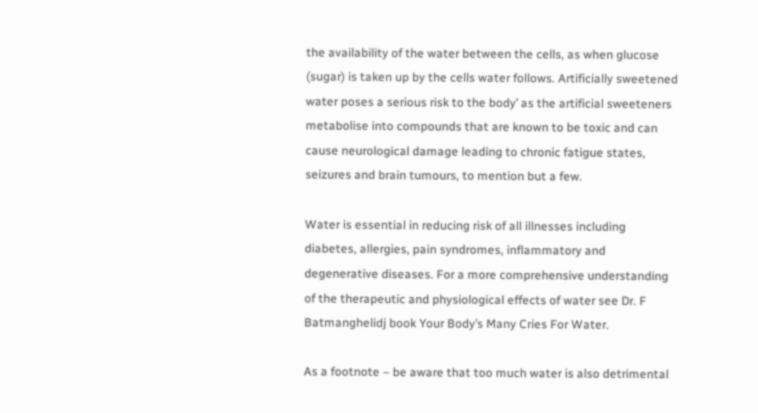the availability of the water between the cells, as when glucose (sugar) is taken up by the cells water follows. Artificially sweetened water poses a serious risk to the body’ as the artificial sweeteners metabolise into compounds that are known to be toxic and can cause neurological damage leading to chronic fatigue states, seizures and brain tumours, to mention but a few.

Water is essential in reducing risk of all illnesses including diabetes, allergies, pain syndromes, inflammatory and degenerative diseases. For a more comprehensive understanding of the therapeutic and physiological effects of water see Dr. F Batmanghelidj book Your Body’s Many Cries For Water.

As a footnote – be aware that too much water is also detrimental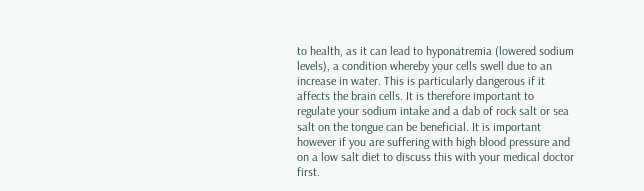to health, as it can lead to hyponatremia (lowered sodium levels), a condition whereby your cells swell due to an increase in water. This is particularly dangerous if it affects the brain cells. It is therefore important to regulate your sodium intake and a dab of rock salt or sea salt on the tongue can be beneficial. It is important however if you are suffering with high blood pressure and on a low salt diet to discuss this with your medical doctor first.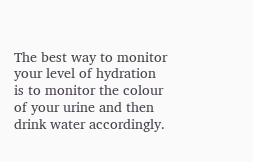The best way to monitor your level of hydration is to monitor the colour of your urine and then drink water accordingly.